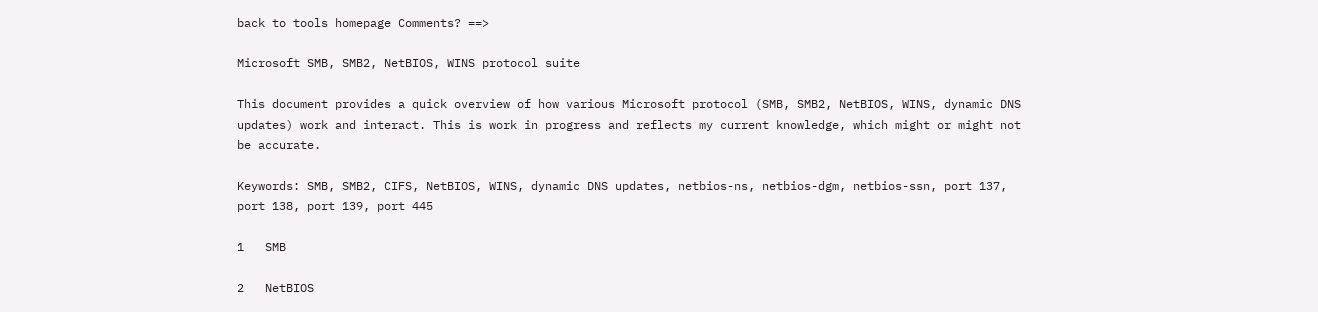back to tools homepage Comments? ==>

Microsoft SMB, SMB2, NetBIOS, WINS protocol suite

This document provides a quick overview of how various Microsoft protocol (SMB, SMB2, NetBIOS, WINS, dynamic DNS updates) work and interact. This is work in progress and reflects my current knowledge, which might or might not be accurate.

Keywords: SMB, SMB2, CIFS, NetBIOS, WINS, dynamic DNS updates, netbios-ns, netbios-dgm, netbios-ssn, port 137, port 138, port 139, port 445

1   SMB

2   NetBIOS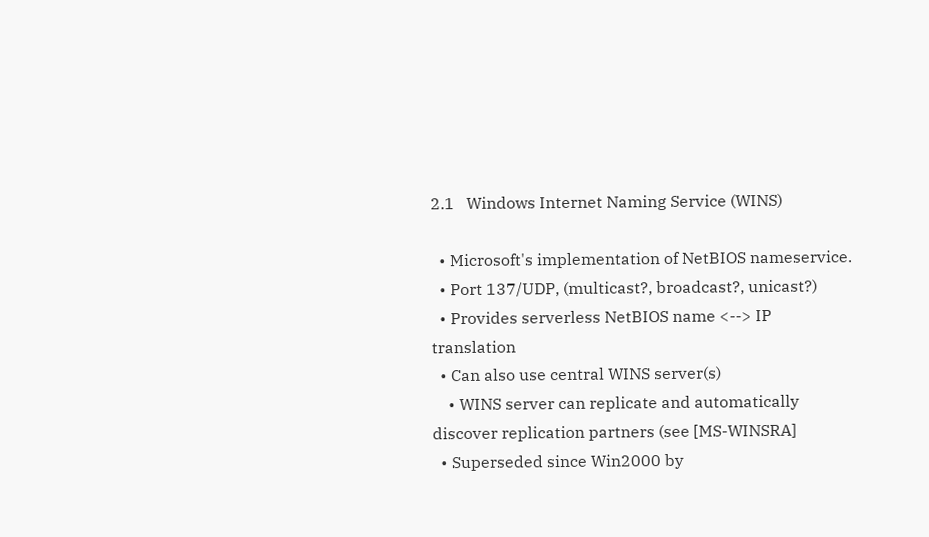2.1   Windows Internet Naming Service (WINS)

  • Microsoft's implementation of NetBIOS nameservice.
  • Port 137/UDP, (multicast?, broadcast?, unicast?)
  • Provides serverless NetBIOS name <--> IP translation
  • Can also use central WINS server(s)
    • WINS server can replicate and automatically discover replication partners (see [MS-WINSRA]
  • Superseded since Win2000 by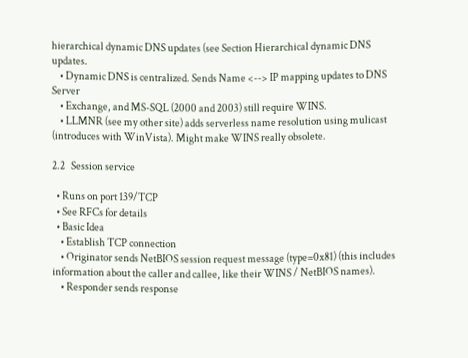hierarchical dynamic DNS updates (see Section Hierarchical dynamic DNS updates.
    • Dynamic DNS is centralized. Sends Name <--> IP mapping updates to DNS Server
    • Exchange, and MS-SQL (2000 and 2003) still require WINS.
    • LLMNR (see my other site) adds serverless name resolution using mulicast (introduces with WinVista). Might make WINS really obsolete.

2.2   Session service

  • Runs on port 139/TCP
  • See RFCs for details
  • Basic Idea
    • Establish TCP connection
    • Originator sends NetBIOS session request message (type=0x81) (this includes information about the caller and callee, like their WINS / NetBIOS names).
    • Responder sends response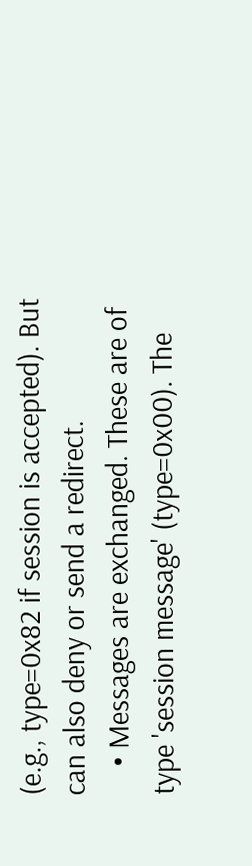(e.g., type=0x82 if session is accepted). But can also deny or send a redirect.
    • Messages are exchanged. These are of type 'session message' (type=0x00). The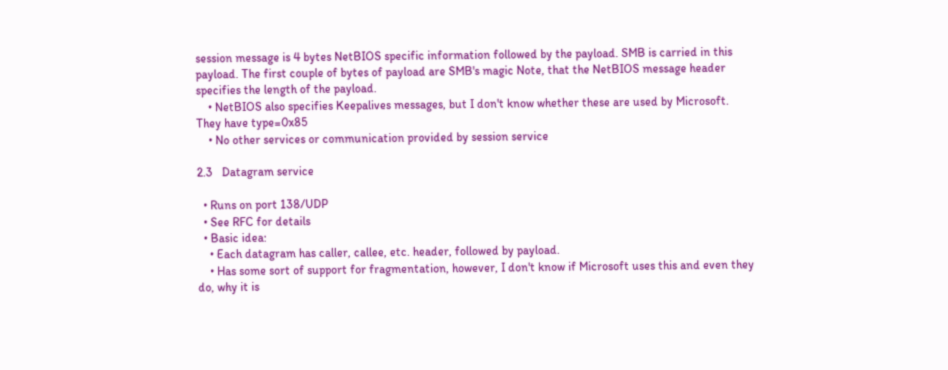session message is 4 bytes NetBIOS specific information followed by the payload. SMB is carried in this payload. The first couple of bytes of payload are SMB's magic Note, that the NetBIOS message header specifies the length of the payload.
    • NetBIOS also specifies Keepalives messages, but I don't know whether these are used by Microsoft. They have type=0x85
    • No other services or communication provided by session service

2.3   Datagram service

  • Runs on port 138/UDP
  • See RFC for details
  • Basic idea:
    • Each datagram has caller, callee, etc. header, followed by payload.
    • Has some sort of support for fragmentation, however, I don't know if Microsoft uses this and even they do, why it is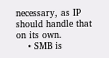necessary, as IP should handle that on its own.
    • SMB is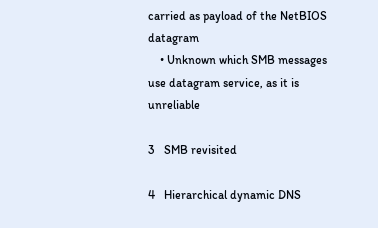carried as payload of the NetBIOS datagram
    • Unknown which SMB messages use datagram service, as it is unreliable

3   SMB revisited

4   Hierarchical dynamic DNS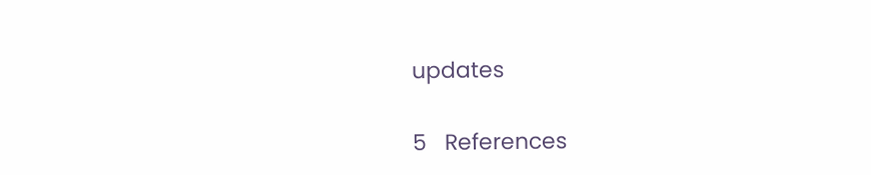updates

5   References